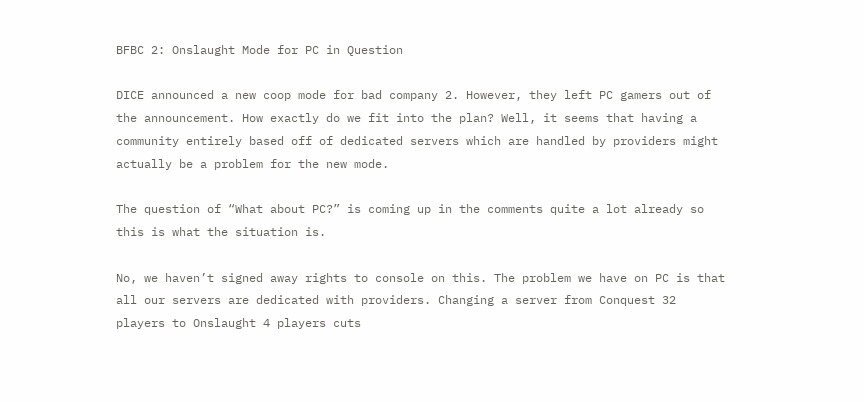BFBC 2: Onslaught Mode for PC in Question

DICE announced a new coop mode for bad company 2. However, they left PC gamers out of the announcement. How exactly do we fit into the plan? Well, it seems that having a community entirely based off of dedicated servers which are handled by providers might actually be a problem for the new mode.

The question of “What about PC?” is coming up in the comments quite a lot already so this is what the situation is.

No, we haven’t signed away rights to console on this. The problem we have on PC is that all our servers are dedicated with providers. Changing a server from Conquest 32 players to Onslaught 4 players cuts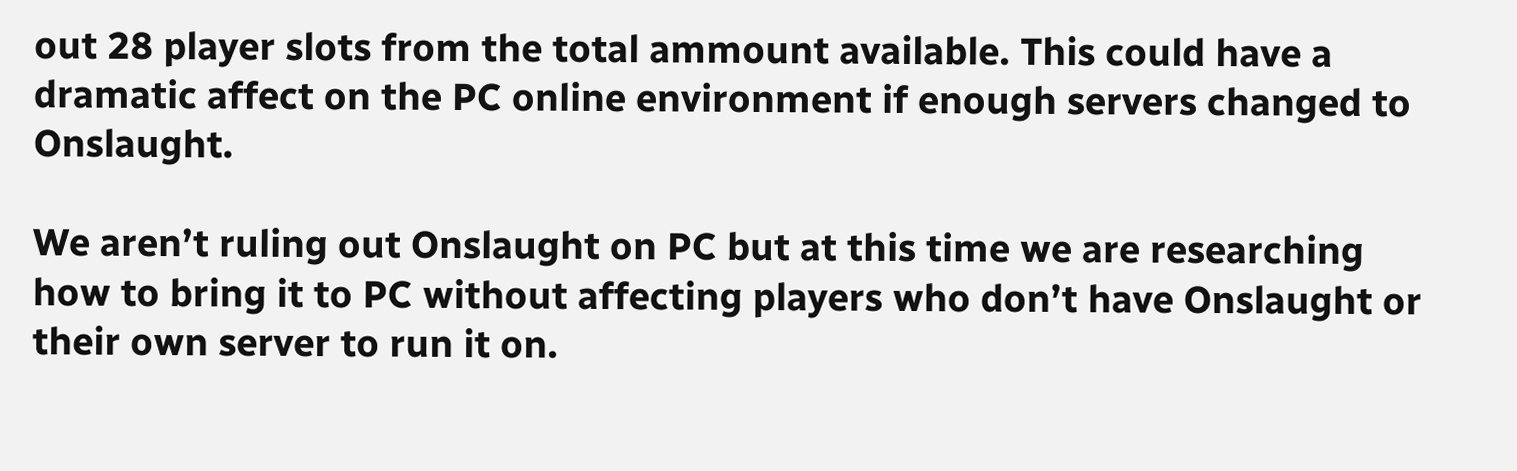out 28 player slots from the total ammount available. This could have a dramatic affect on the PC online environment if enough servers changed to Onslaught.

We aren’t ruling out Onslaught on PC but at this time we are researching how to bring it to PC without affecting players who don’t have Onslaught or their own server to run it on.